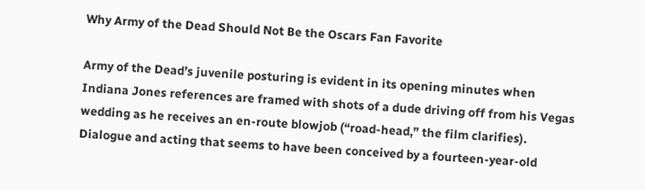Why Army of the Dead Should Not Be the Oscars Fan Favorite

Army of the Dead’s juvenile posturing is evident in its opening minutes when Indiana Jones references are framed with shots of a dude driving off from his Vegas wedding as he receives an en-route blowjob (“road-head,” the film clarifies). Dialogue and acting that seems to have been conceived by a fourteen-year-old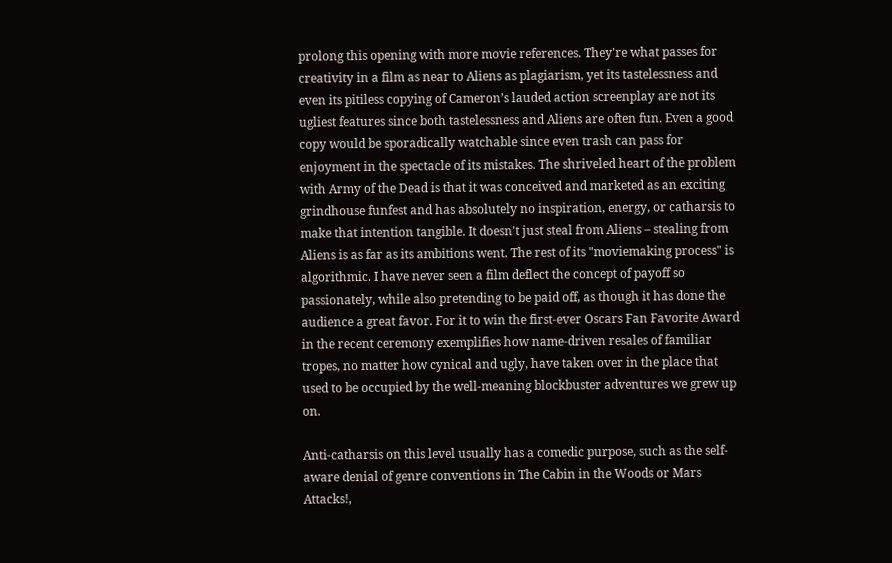prolong this opening with more movie references. They're what passes for creativity in a film as near to Aliens as plagiarism, yet its tastelessness and even its pitiless copying of Cameron’s lauded action screenplay are not its ugliest features since both tastelessness and Aliens are often fun. Even a good copy would be sporadically watchable since even trash can pass for enjoyment in the spectacle of its mistakes. The shriveled heart of the problem with Army of the Dead is that it was conceived and marketed as an exciting grindhouse funfest and has absolutely no inspiration, energy, or catharsis to make that intention tangible. It doesn't just steal from Aliens – stealing from Aliens is as far as its ambitions went. The rest of its "moviemaking process" is algorithmic. I have never seen a film deflect the concept of payoff so passionately, while also pretending to be paid off, as though it has done the audience a great favor. For it to win the first-ever Oscars Fan Favorite Award in the recent ceremony exemplifies how name-driven resales of familiar tropes, no matter how cynical and ugly, have taken over in the place that used to be occupied by the well-meaning blockbuster adventures we grew up on.

Anti-catharsis on this level usually has a comedic purpose, such as the self-aware denial of genre conventions in The Cabin in the Woods or Mars Attacks!,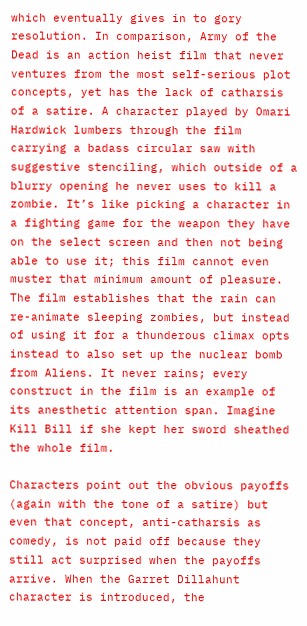which eventually gives in to gory resolution. In comparison, Army of the Dead is an action heist film that never ventures from the most self-serious plot concepts, yet has the lack of catharsis of a satire. A character played by Omari Hardwick lumbers through the film carrying a badass circular saw with suggestive stenciling, which outside of a blurry opening he never uses to kill a zombie. It’s like picking a character in a fighting game for the weapon they have on the select screen and then not being able to use it; this film cannot even muster that minimum amount of pleasure. The film establishes that the rain can re-animate sleeping zombies, but instead of using it for a thunderous climax opts instead to also set up the nuclear bomb from Aliens. It never rains; every construct in the film is an example of its anesthetic attention span. Imagine Kill Bill if she kept her sword sheathed the whole film.

Characters point out the obvious payoffs (again with the tone of a satire) but even that concept, anti-catharsis as comedy, is not paid off because they still act surprised when the payoffs arrive. When the Garret Dillahunt character is introduced, the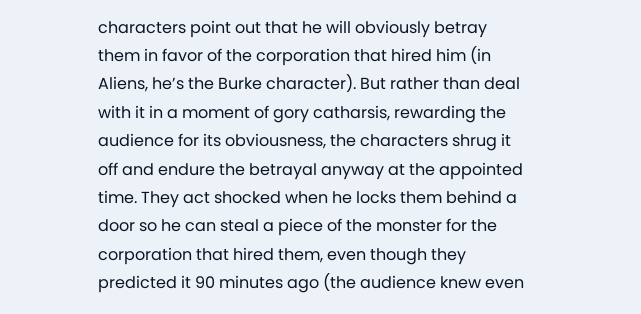characters point out that he will obviously betray them in favor of the corporation that hired him (in Aliens, he’s the Burke character). But rather than deal with it in a moment of gory catharsis, rewarding the audience for its obviousness, the characters shrug it off and endure the betrayal anyway at the appointed time. They act shocked when he locks them behind a door so he can steal a piece of the monster for the corporation that hired them, even though they predicted it 90 minutes ago (the audience knew even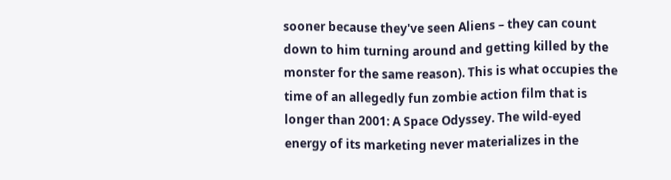sooner because they've seen Aliens – they can count down to him turning around and getting killed by the monster for the same reason). This is what occupies the time of an allegedly fun zombie action film that is longer than 2001: A Space Odyssey. The wild-eyed energy of its marketing never materializes in the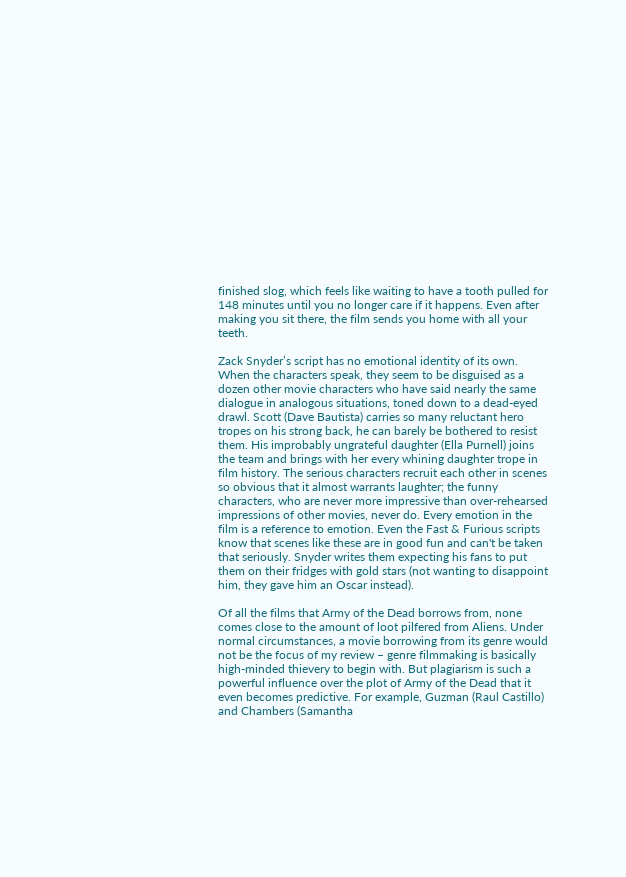finished slog, which feels like waiting to have a tooth pulled for 148 minutes until you no longer care if it happens. Even after making you sit there, the film sends you home with all your teeth.

Zack Snyder’s script has no emotional identity of its own. When the characters speak, they seem to be disguised as a dozen other movie characters who have said nearly the same dialogue in analogous situations, toned down to a dead-eyed drawl. Scott (Dave Bautista) carries so many reluctant hero tropes on his strong back, he can barely be bothered to resist them. His improbably ungrateful daughter (Ella Purnell) joins the team and brings with her every whining daughter trope in film history. The serious characters recruit each other in scenes so obvious that it almost warrants laughter; the funny characters, who are never more impressive than over-rehearsed impressions of other movies, never do. Every emotion in the film is a reference to emotion. Even the Fast & Furious scripts know that scenes like these are in good fun and can't be taken that seriously. Snyder writes them expecting his fans to put them on their fridges with gold stars (not wanting to disappoint him, they gave him an Oscar instead).

Of all the films that Army of the Dead borrows from, none comes close to the amount of loot pilfered from Aliens. Under normal circumstances, a movie borrowing from its genre would not be the focus of my review – genre filmmaking is basically high-minded thievery to begin with. But plagiarism is such a powerful influence over the plot of Army of the Dead that it even becomes predictive. For example, Guzman (Raul Castillo) and Chambers (Samantha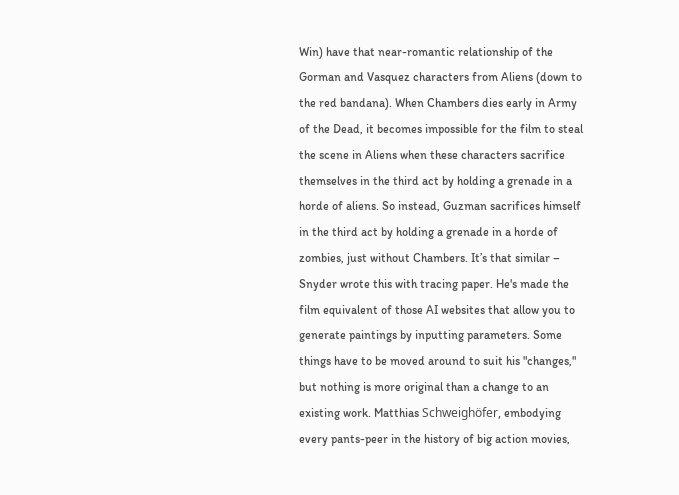Win) have that near-romantic relationship of the Gorman and Vasquez characters from Aliens (down to the red bandana). When Chambers dies early in Army of the Dead, it becomes impossible for the film to steal the scene in Aliens when these characters sacrifice themselves in the third act by holding a grenade in a horde of aliens. So instead, Guzman sacrifices himself in the third act by holding a grenade in a horde of zombies, just without Chambers. It’s that similar – Snyder wrote this with tracing paper. He's made the film equivalent of those AI websites that allow you to generate paintings by inputting parameters. Some things have to be moved around to suit his "changes," but nothing is more original than a change to an existing work. Matthias Schweighöfer, embodying every pants-peer in the history of big action movies,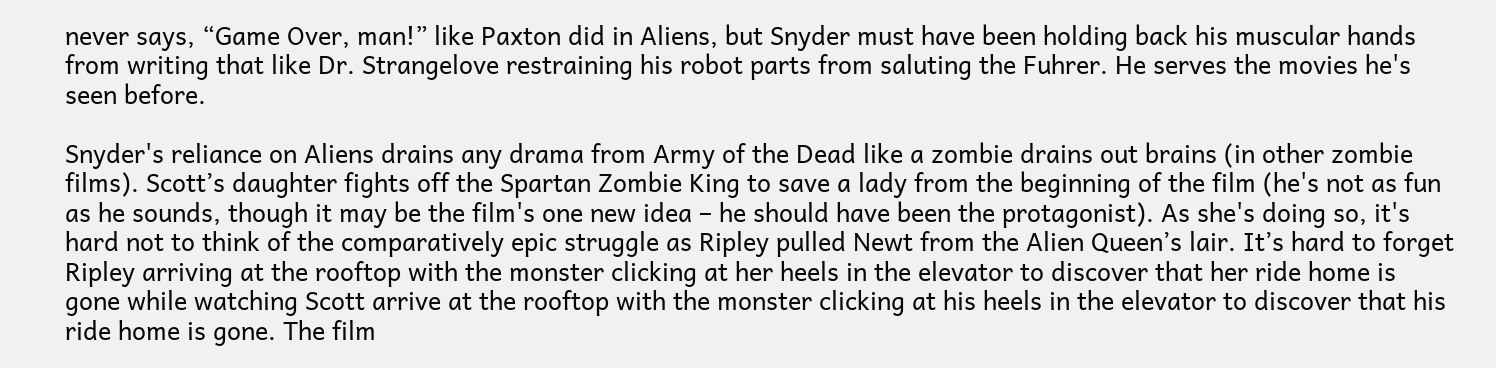never says, “Game Over, man!” like Paxton did in Aliens, but Snyder must have been holding back his muscular hands from writing that like Dr. Strangelove restraining his robot parts from saluting the Fuhrer. He serves the movies he's seen before.

Snyder's reliance on Aliens drains any drama from Army of the Dead like a zombie drains out brains (in other zombie films). Scott’s daughter fights off the Spartan Zombie King to save a lady from the beginning of the film (he's not as fun as he sounds, though it may be the film's one new idea – he should have been the protagonist). As she's doing so, it's hard not to think of the comparatively epic struggle as Ripley pulled Newt from the Alien Queen’s lair. It’s hard to forget Ripley arriving at the rooftop with the monster clicking at her heels in the elevator to discover that her ride home is gone while watching Scott arrive at the rooftop with the monster clicking at his heels in the elevator to discover that his ride home is gone. The film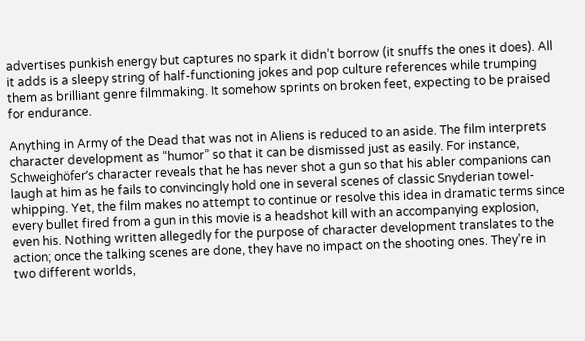advertises punkish energy but captures no spark it didn’t borrow (it snuffs the ones it does). All it adds is a sleepy string of half-functioning jokes and pop culture references while trumping them as brilliant genre filmmaking. It somehow sprints on broken feet, expecting to be praised for endurance.

Anything in Army of the Dead that was not in Aliens is reduced to an aside. The film interprets character development as “humor” so that it can be dismissed just as easily. For instance, Schweighöfer’s character reveals that he has never shot a gun so that his abler companions can laugh at him as he fails to convincingly hold one in several scenes of classic Snyderian towel-whipping. Yet, the film makes no attempt to continue or resolve this idea in dramatic terms since every bullet fired from a gun in this movie is a headshot kill with an accompanying explosion, even his. Nothing written allegedly for the purpose of character development translates to the action; once the talking scenes are done, they have no impact on the shooting ones. They’re in two different worlds,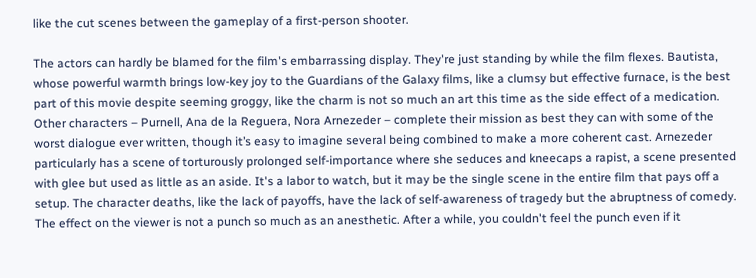like the cut scenes between the gameplay of a first-person shooter.

The actors can hardly be blamed for the film's embarrassing display. They're just standing by while the film flexes. Bautista, whose powerful warmth brings low-key joy to the Guardians of the Galaxy films, like a clumsy but effective furnace, is the best part of this movie despite seeming groggy, like the charm is not so much an art this time as the side effect of a medication. Other characters – Purnell, Ana de la Reguera, Nora Arnezeder – complete their mission as best they can with some of the worst dialogue ever written, though it’s easy to imagine several being combined to make a more coherent cast. Arnezeder particularly has a scene of torturously prolonged self-importance where she seduces and kneecaps a rapist, a scene presented with glee but used as little as an aside. It's a labor to watch, but it may be the single scene in the entire film that pays off a setup. The character deaths, like the lack of payoffs, have the lack of self-awareness of tragedy but the abruptness of comedy. The effect on the viewer is not a punch so much as an anesthetic. After a while, you couldn't feel the punch even if it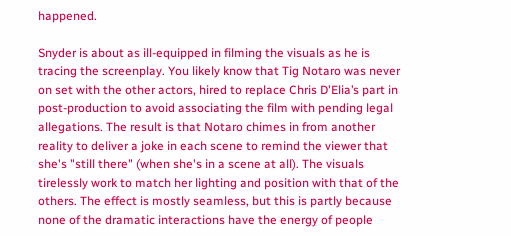happened.

Snyder is about as ill-equipped in filming the visuals as he is tracing the screenplay. You likely know that Tig Notaro was never on set with the other actors, hired to replace Chris D'Elia’s part in post-production to avoid associating the film with pending legal allegations. The result is that Notaro chimes in from another reality to deliver a joke in each scene to remind the viewer that she's "still there" (when she's in a scene at all). The visuals tirelessly work to match her lighting and position with that of the others. The effect is mostly seamless, but this is partly because none of the dramatic interactions have the energy of people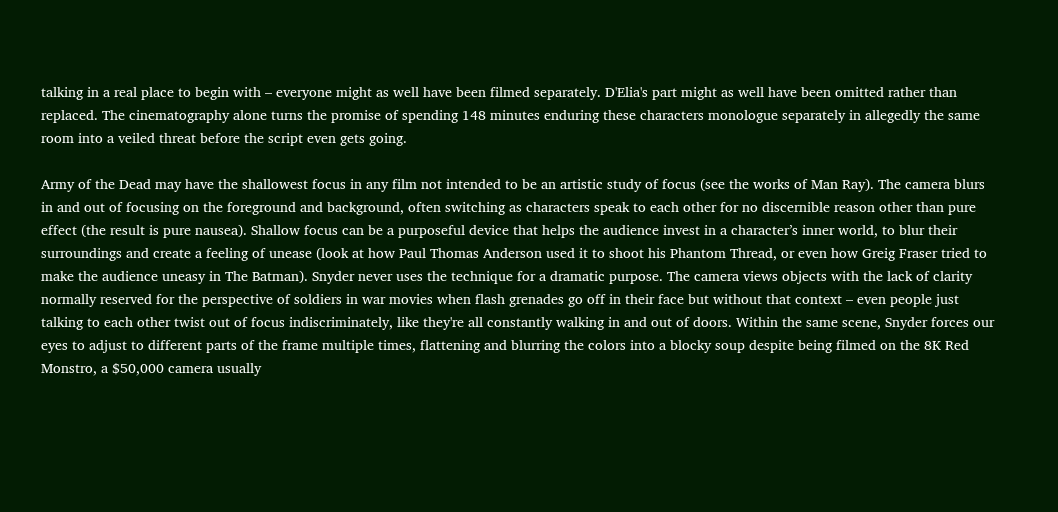talking in a real place to begin with – everyone might as well have been filmed separately. D'Elia's part might as well have been omitted rather than replaced. The cinematography alone turns the promise of spending 148 minutes enduring these characters monologue separately in allegedly the same room into a veiled threat before the script even gets going.

Army of the Dead may have the shallowest focus in any film not intended to be an artistic study of focus (see the works of Man Ray). The camera blurs in and out of focusing on the foreground and background, often switching as characters speak to each other for no discernible reason other than pure effect (the result is pure nausea). Shallow focus can be a purposeful device that helps the audience invest in a character’s inner world, to blur their surroundings and create a feeling of unease (look at how Paul Thomas Anderson used it to shoot his Phantom Thread, or even how Greig Fraser tried to make the audience uneasy in The Batman). Snyder never uses the technique for a dramatic purpose. The camera views objects with the lack of clarity normally reserved for the perspective of soldiers in war movies when flash grenades go off in their face but without that context – even people just talking to each other twist out of focus indiscriminately, like they're all constantly walking in and out of doors. Within the same scene, Snyder forces our eyes to adjust to different parts of the frame multiple times, flattening and blurring the colors into a blocky soup despite being filmed on the 8K Red Monstro, a $50,000 camera usually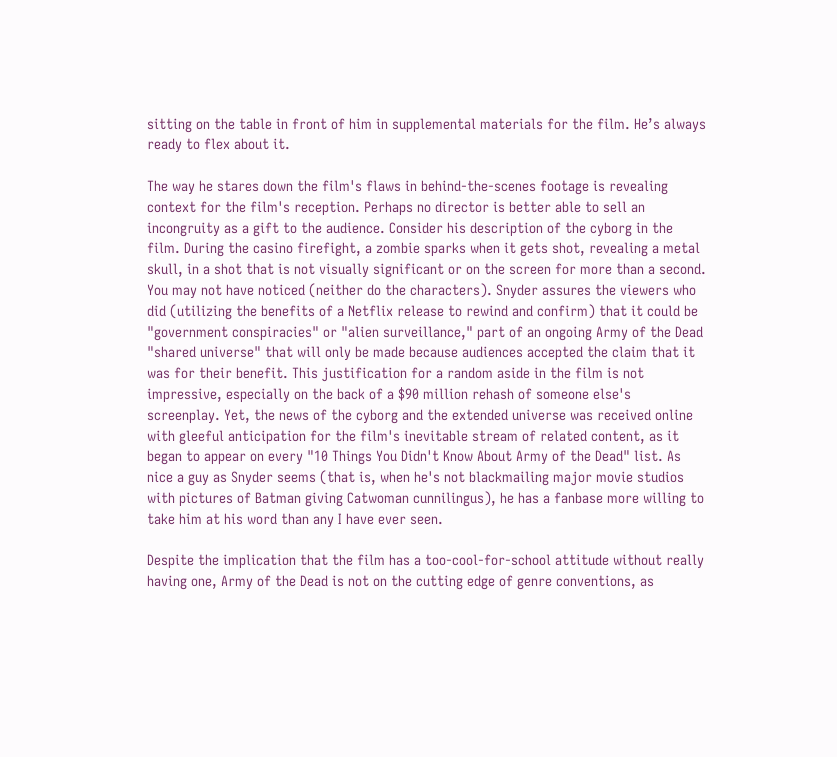sitting on the table in front of him in supplemental materials for the film. He’s always ready to flex about it.

The way he stares down the film's flaws in behind-the-scenes footage is revealing context for the film's reception. Perhaps no director is better able to sell an incongruity as a gift to the audience. Consider his description of the cyborg in the film. During the casino firefight, a zombie sparks when it gets shot, revealing a metal skull, in a shot that is not visually significant or on the screen for more than a second. You may not have noticed (neither do the characters). Snyder assures the viewers who did (utilizing the benefits of a Netflix release to rewind and confirm) that it could be "government conspiracies" or "alien surveillance," part of an ongoing Army of the Dead "shared universe" that will only be made because audiences accepted the claim that it was for their benefit. This justification for a random aside in the film is not impressive, especially on the back of a $90 million rehash of someone else's screenplay. Yet, the news of the cyborg and the extended universe was received online with gleeful anticipation for the film's inevitable stream of related content, as it began to appear on every "10 Things You Didn't Know About Army of the Dead" list. As nice a guy as Snyder seems (that is, when he's not blackmailing major movie studios with pictures of Batman giving Catwoman cunnilingus), he has a fanbase more willing to take him at his word than any I have ever seen.

Despite the implication that the film has a too-cool-for-school attitude without really having one, Army of the Dead is not on the cutting edge of genre conventions, as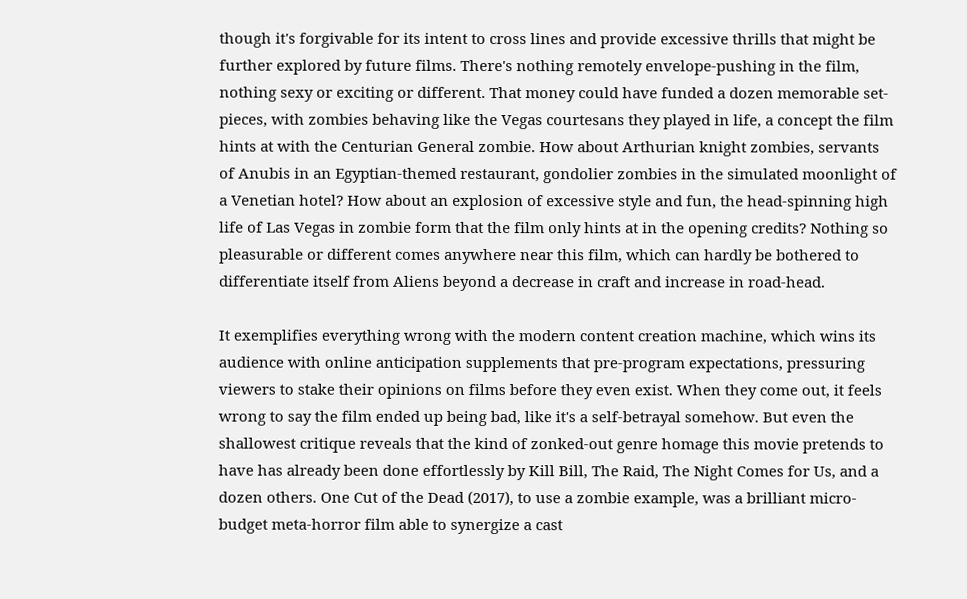though it's forgivable for its intent to cross lines and provide excessive thrills that might be further explored by future films. There's nothing remotely envelope-pushing in the film, nothing sexy or exciting or different. That money could have funded a dozen memorable set-pieces, with zombies behaving like the Vegas courtesans they played in life, a concept the film hints at with the Centurian General zombie. How about Arthurian knight zombies, servants of Anubis in an Egyptian-themed restaurant, gondolier zombies in the simulated moonlight of a Venetian hotel? How about an explosion of excessive style and fun, the head-spinning high life of Las Vegas in zombie form that the film only hints at in the opening credits? Nothing so pleasurable or different comes anywhere near this film, which can hardly be bothered to differentiate itself from Aliens beyond a decrease in craft and increase in road-head.

It exemplifies everything wrong with the modern content creation machine, which wins its audience with online anticipation supplements that pre-program expectations, pressuring viewers to stake their opinions on films before they even exist. When they come out, it feels wrong to say the film ended up being bad, like it's a self-betrayal somehow. But even the shallowest critique reveals that the kind of zonked-out genre homage this movie pretends to have has already been done effortlessly by Kill Bill, The Raid, The Night Comes for Us, and a dozen others. One Cut of the Dead (2017), to use a zombie example, was a brilliant micro-budget meta-horror film able to synergize a cast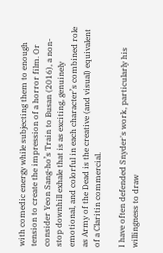with comedic energy while subjecting them to enough tension to create the impression of a horror film. Or consider Yeon Sang-ho’s Train to Busan (2016), a non-stop downhill exhale that is as exciting, genuinely emotional, and colorful in each character’s combined role as Army of the Dead is the creative (and visual) equivalent of a Claritin commercial.

I have often defended Snyder's work, particularly his willingness to draw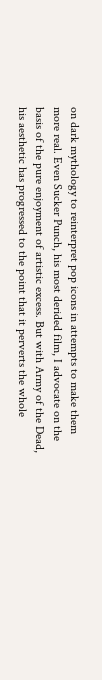on dark mythology to reinterpret pop icons in attempts to make them more real. Even Sucker Punch, his most derided film, I advocate on the basis of the pure enjoyment of artistic excess. But with Army of the Dead, his aesthetic has progressed to the point that it perverts the whole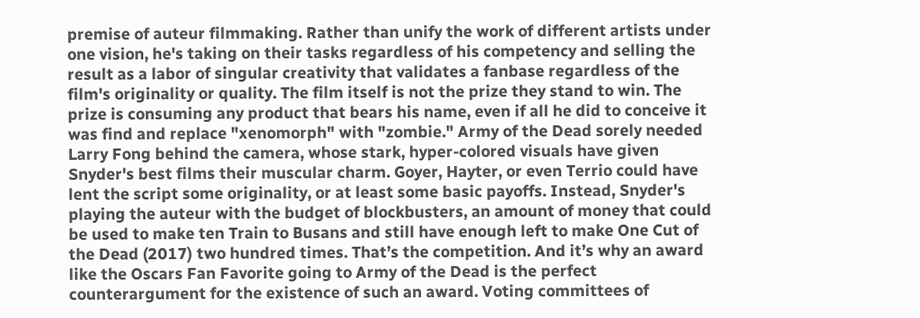premise of auteur filmmaking. Rather than unify the work of different artists under one vision, he's taking on their tasks regardless of his competency and selling the result as a labor of singular creativity that validates a fanbase regardless of the film's originality or quality. The film itself is not the prize they stand to win. The prize is consuming any product that bears his name, even if all he did to conceive it was find and replace "xenomorph" with "zombie." Army of the Dead sorely needed Larry Fong behind the camera, whose stark, hyper-colored visuals have given Snyder's best films their muscular charm. Goyer, Hayter, or even Terrio could have lent the script some originality, or at least some basic payoffs. Instead, Snyder's playing the auteur with the budget of blockbusters, an amount of money that could be used to make ten Train to Busans and still have enough left to make One Cut of the Dead (2017) two hundred times. That’s the competition. And it’s why an award like the Oscars Fan Favorite going to Army of the Dead is the perfect counterargument for the existence of such an award. Voting committees of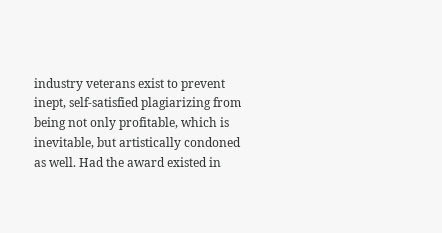industry veterans exist to prevent inept, self-satisfied plagiarizing from being not only profitable, which is inevitable, but artistically condoned as well. Had the award existed in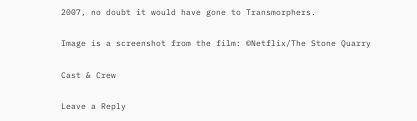2007, no doubt it would have gone to Transmorphers.

Image is a screenshot from the film: ©Netflix/The Stone Quarry

Cast & Crew

Leave a Reply